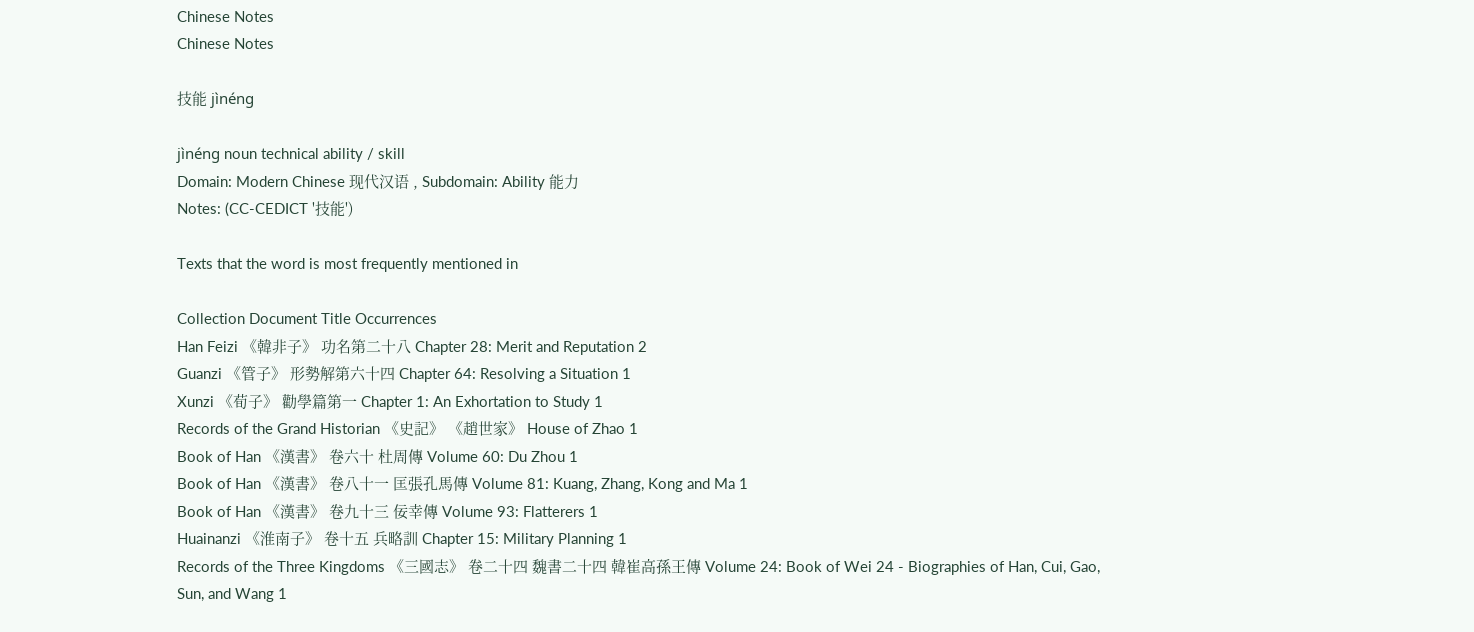Chinese Notes
Chinese Notes

技能 jìnéng

jìnéng noun technical ability / skill
Domain: Modern Chinese 现代汉语 , Subdomain: Ability 能力
Notes: (CC-CEDICT '技能')

Texts that the word is most frequently mentioned in

Collection Document Title Occurrences
Han Feizi 《韓非子》 功名第二十八 Chapter 28: Merit and Reputation 2
Guanzi 《管子》 形勢解第六十四 Chapter 64: Resolving a Situation 1
Xunzi 《荀子》 勸學篇第一 Chapter 1: An Exhortation to Study 1
Records of the Grand Historian 《史記》 《趙世家》 House of Zhao 1
Book of Han 《漢書》 卷六十 杜周傳 Volume 60: Du Zhou 1
Book of Han 《漢書》 卷八十一 匡張孔馬傳 Volume 81: Kuang, Zhang, Kong and Ma 1
Book of Han 《漢書》 卷九十三 佞幸傳 Volume 93: Flatterers 1
Huainanzi 《淮南子》 卷十五 兵略訓 Chapter 15: Military Planning 1
Records of the Three Kingdoms 《三國志》 卷二十四 魏書二十四 韓崔高孫王傳 Volume 24: Book of Wei 24 - Biographies of Han, Cui, Gao, Sun, and Wang 1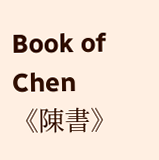Book of Chen 《陳書》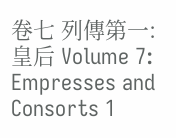卷七 列傳第一: 皇后 Volume 7: Empresses and Consorts 1